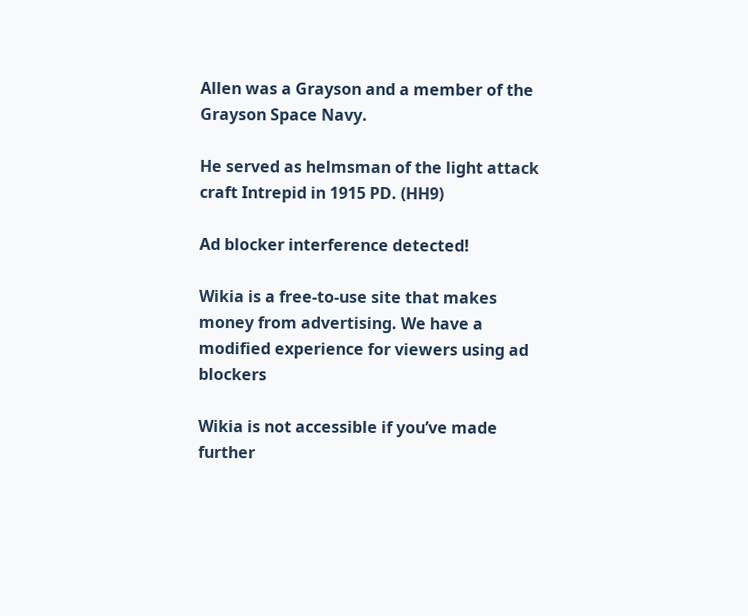Allen was a Grayson and a member of the Grayson Space Navy.

He served as helmsman of the light attack craft Intrepid in 1915 PD. (HH9)

Ad blocker interference detected!

Wikia is a free-to-use site that makes money from advertising. We have a modified experience for viewers using ad blockers

Wikia is not accessible if you’ve made further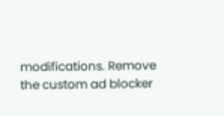modifications. Remove the custom ad blocker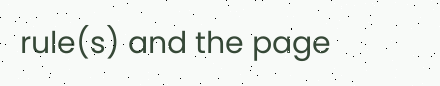rule(s) and the page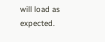will load as expected.